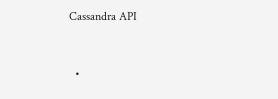Cassandra API


  •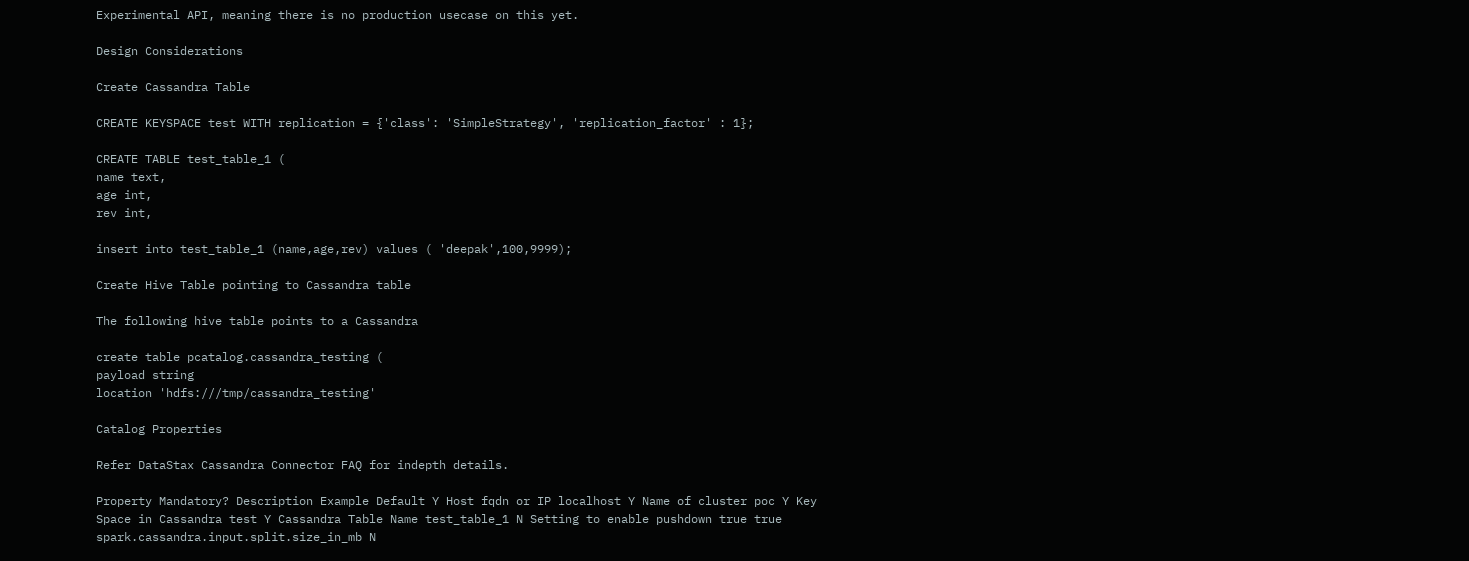Experimental API, meaning there is no production usecase on this yet.

Design Considerations

Create Cassandra Table

CREATE KEYSPACE test WITH replication = {'class': 'SimpleStrategy', 'replication_factor' : 1};

CREATE TABLE test_table_1 (
name text,
age int,
rev int,

insert into test_table_1 (name,age,rev) values ( 'deepak',100,9999);

Create Hive Table pointing to Cassandra table

The following hive table points to a Cassandra

create table pcatalog.cassandra_testing (
payload string
location 'hdfs:///tmp/cassandra_testing'

Catalog Properties

Refer DataStax Cassandra Connector FAQ for indepth details.

Property Mandatory? Description Example Default Y Host fqdn or IP localhost Y Name of cluster poc Y Key Space in Cassandra test Y Cassandra Table Name test_table_1 N Setting to enable pushdown true true
spark.cassandra.input.split.size_in_mb N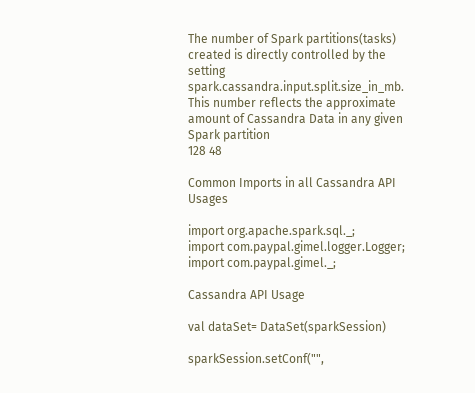The number of Spark partitions(tasks) created is directly controlled by the setting spark.cassandra.input.split.size_in_mb.
This number reflects the approximate amount of Cassandra Data in any given Spark partition
128 48

Common Imports in all Cassandra API Usages

import org.apache.spark.sql._;
import com.paypal.gimel.logger.Logger;
import com.paypal.gimel._;

Cassandra API Usage

val dataSet= DataSet(sparkSession)

sparkSession.setConf("",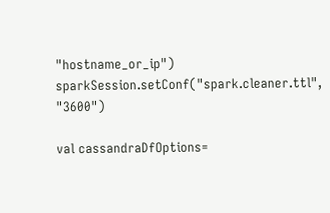"hostname_or_ip")
sparkSession.setConf("spark.cleaner.ttl", "3600")

val cassandraDfOptions=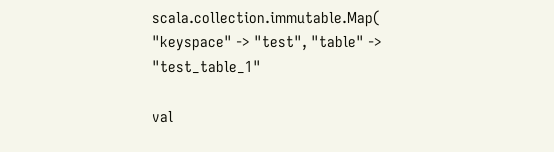scala.collection.immutable.Map(
"keyspace" -> "test", "table" -> "test_table_1"

val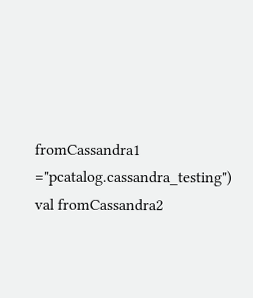fromCassandra1 ="pcatalog.cassandra_testing")
val fromCassandra2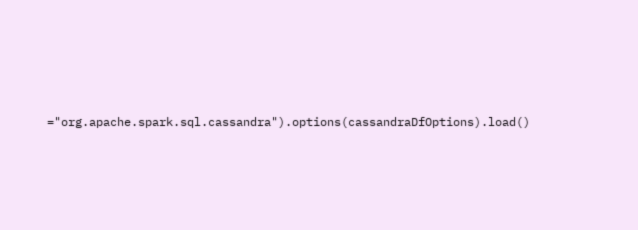="org.apache.spark.sql.cassandra").options(cassandraDfOptions).load()